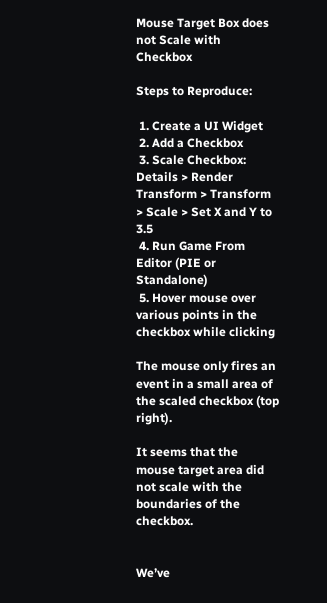Mouse Target Box does not Scale with Checkbox

Steps to Reproduce:

 1. Create a UI Widget
 2. Add a Checkbox
 3. Scale Checkbox: Details > Render Transform > Transform > Scale > Set X and Y to 3.5
 4. Run Game From Editor (PIE or Standalone)
 5. Hover mouse over various points in the checkbox while clicking

The mouse only fires an event in a small area of the scaled checkbox (top right).

It seems that the mouse target area did not scale with the boundaries of the checkbox.


We’ve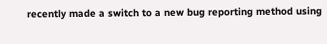recently made a switch to a new bug reporting method using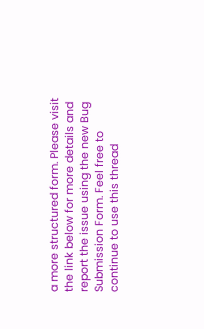a more structured form. Please visit the link below for more details and report the issue using the new Bug Submission Form. Feel free to continue to use this thread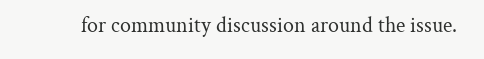for community discussion around the issue.